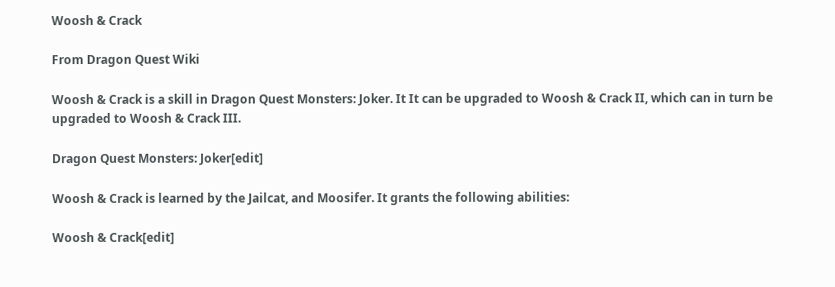Woosh & Crack

From Dragon Quest Wiki

Woosh & Crack is a skill in Dragon Quest Monsters: Joker. It It can be upgraded to Woosh & Crack II, which can in turn be upgraded to Woosh & Crack III.

Dragon Quest Monsters: Joker[edit]

Woosh & Crack is learned by the Jailcat, and Moosifer. It grants the following abilities:

Woosh & Crack[edit]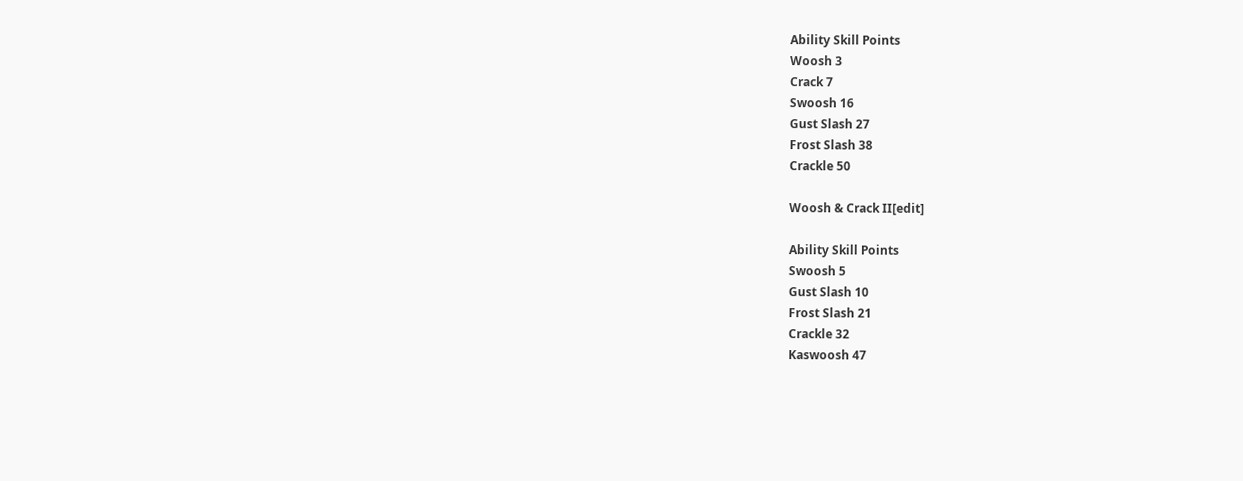Ability Skill Points
Woosh 3
Crack 7
Swoosh 16
Gust Slash 27
Frost Slash 38
Crackle 50

Woosh & Crack II[edit]

Ability Skill Points
Swoosh 5
Gust Slash 10
Frost Slash 21
Crackle 32
Kaswoosh 47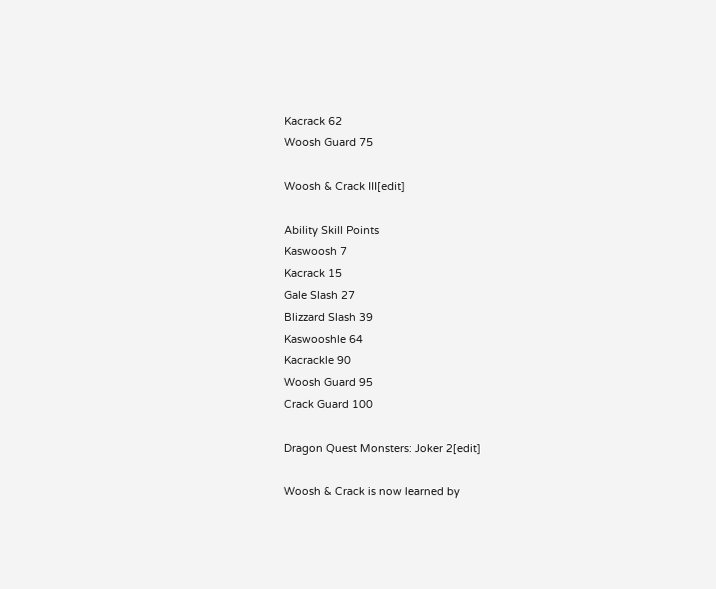Kacrack 62
Woosh Guard 75

Woosh & Crack III[edit]

Ability Skill Points
Kaswoosh 7
Kacrack 15
Gale Slash 27
Blizzard Slash 39
Kaswooshle 64
Kacrackle 90
Woosh Guard 95
Crack Guard 100

Dragon Quest Monsters: Joker 2[edit]

Woosh & Crack is now learned by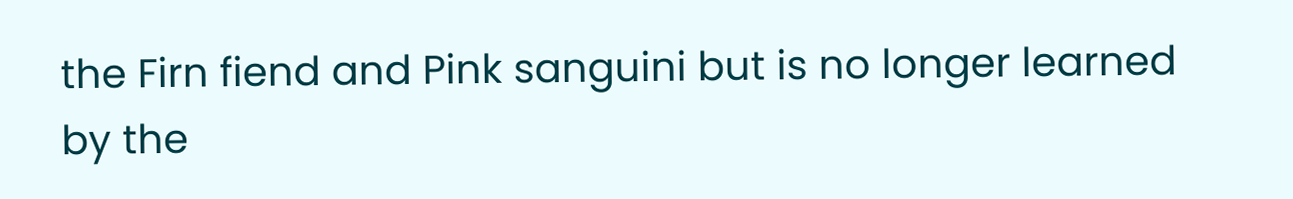the Firn fiend and Pink sanguini but is no longer learned by the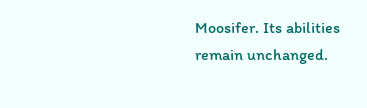Moosifer. Its abilities remain unchanged.